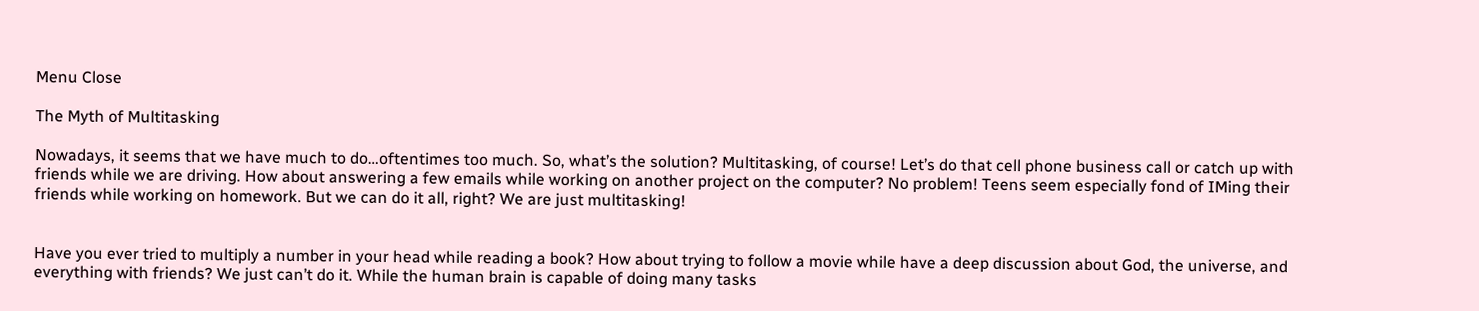Menu Close

The Myth of Multitasking

Nowadays, it seems that we have much to do…oftentimes too much. So, what’s the solution? Multitasking, of course! Let’s do that cell phone business call or catch up with friends while we are driving. How about answering a few emails while working on another project on the computer? No problem! Teens seem especially fond of IMing their friends while working on homework. But we can do it all, right? We are just multitasking!


Have you ever tried to multiply a number in your head while reading a book? How about trying to follow a movie while have a deep discussion about God, the universe, and everything with friends? We just can’t do it. While the human brain is capable of doing many tasks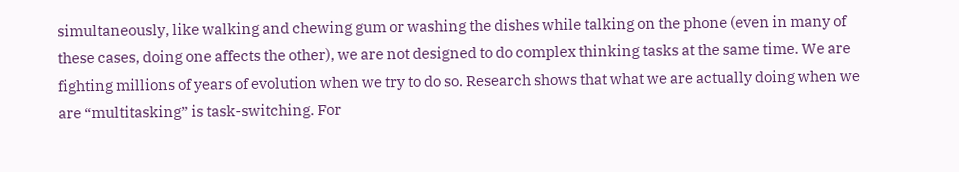simultaneously, like walking and chewing gum or washing the dishes while talking on the phone (even in many of these cases, doing one affects the other), we are not designed to do complex thinking tasks at the same time. We are fighting millions of years of evolution when we try to do so. Research shows that what we are actually doing when we are “multitasking” is task-switching. For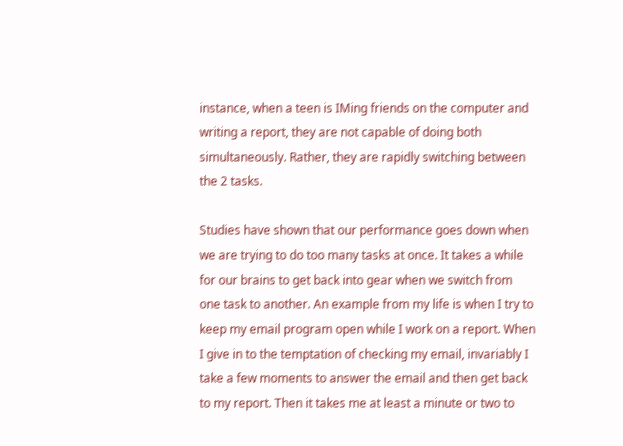instance, when a teen is IMing friends on the computer and writing a report, they are not capable of doing both simultaneously. Rather, they are rapidly switching between the 2 tasks.

Studies have shown that our performance goes down when we are trying to do too many tasks at once. It takes a while for our brains to get back into gear when we switch from one task to another. An example from my life is when I try to keep my email program open while I work on a report. When I give in to the temptation of checking my email, invariably I take a few moments to answer the email and then get back to my report. Then it takes me at least a minute or two to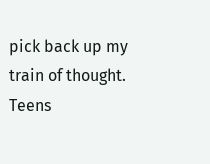pick back up my train of thought. Teens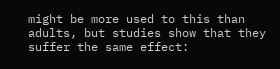might be more used to this than adults, but studies show that they suffer the same effect: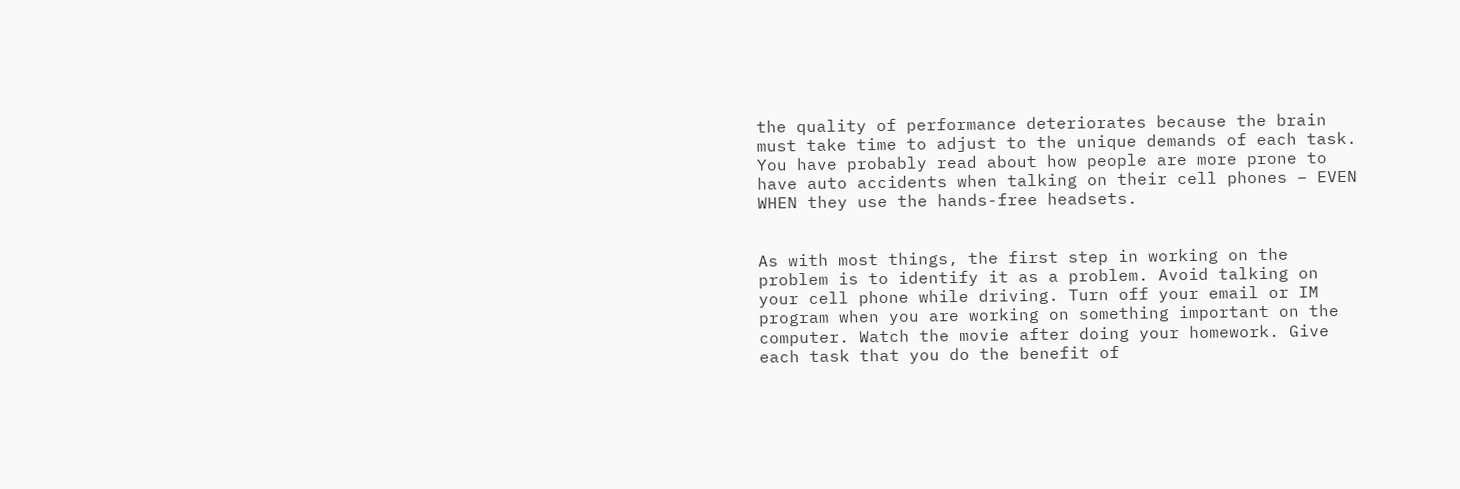the quality of performance deteriorates because the brain must take time to adjust to the unique demands of each task. You have probably read about how people are more prone to have auto accidents when talking on their cell phones – EVEN WHEN they use the hands-free headsets.


As with most things, the first step in working on the problem is to identify it as a problem. Avoid talking on your cell phone while driving. Turn off your email or IM program when you are working on something important on the computer. Watch the movie after doing your homework. Give each task that you do the benefit of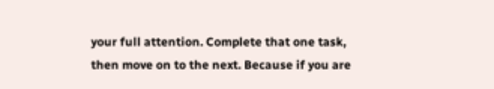your full attention. Complete that one task, then move on to the next. Because if you are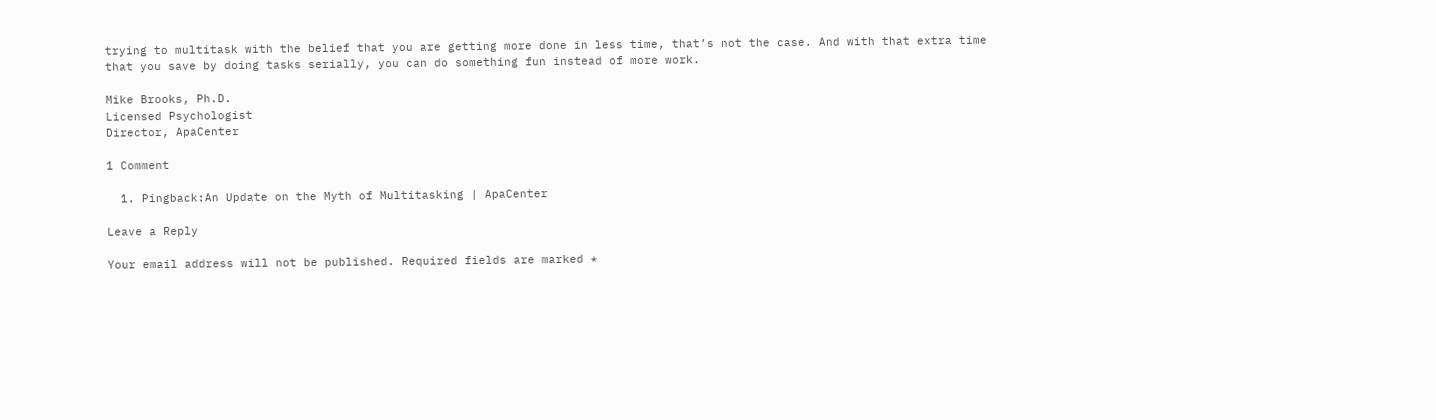trying to multitask with the belief that you are getting more done in less time, that’s not the case. And with that extra time that you save by doing tasks serially, you can do something fun instead of more work.

Mike Brooks, Ph.D.
Licensed Psychologist
Director, ApaCenter

1 Comment

  1. Pingback:An Update on the Myth of Multitasking | ApaCenter

Leave a Reply

Your email address will not be published. Required fields are marked *